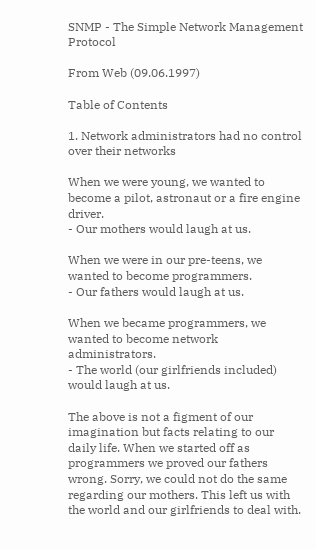SNMP - The Simple Network Management Protocol

From Web (09.06.1997)

Table of Contents

1. Network administrators had no control over their networks

When we were young, we wanted to become a pilot, astronaut or a fire engine driver.
- Our mothers would laugh at us.

When we were in our pre-teens, we wanted to become programmers.
- Our fathers would laugh at us.

When we became programmers, we wanted to become network administrators.
- The world (our girlfriends included) would laugh at us.

The above is not a figment of our imagination but facts relating to our daily life. When we started off as programmers we proved our fathers wrong. Sorry, we could not do the same regarding our mothers. This left us with the world and our girlfriends to deal with.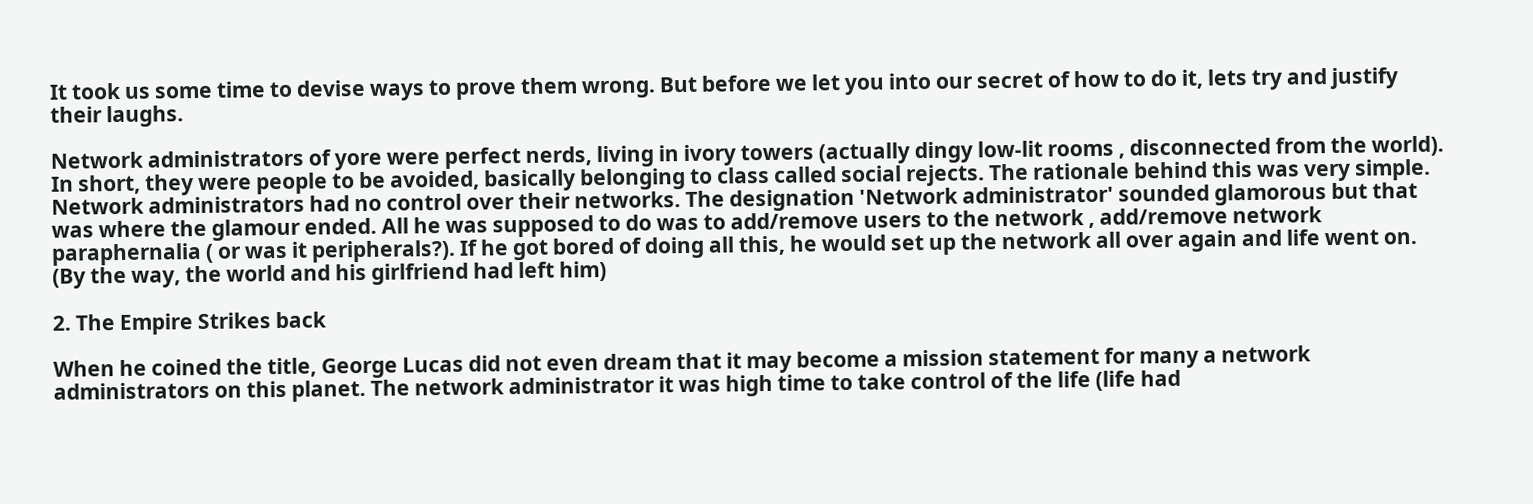It took us some time to devise ways to prove them wrong. But before we let you into our secret of how to do it, lets try and justify their laughs.

Network administrators of yore were perfect nerds, living in ivory towers (actually dingy low-lit rooms , disconnected from the world). In short, they were people to be avoided, basically belonging to class called social rejects. The rationale behind this was very simple. Network administrators had no control over their networks. The designation 'Network administrator' sounded glamorous but that was where the glamour ended. All he was supposed to do was to add/remove users to the network , add/remove network paraphernalia ( or was it peripherals?). If he got bored of doing all this, he would set up the network all over again and life went on. (By the way, the world and his girlfriend had left him)

2. The Empire Strikes back

When he coined the title, George Lucas did not even dream that it may become a mission statement for many a network administrators on this planet. The network administrator it was high time to take control of the life (life had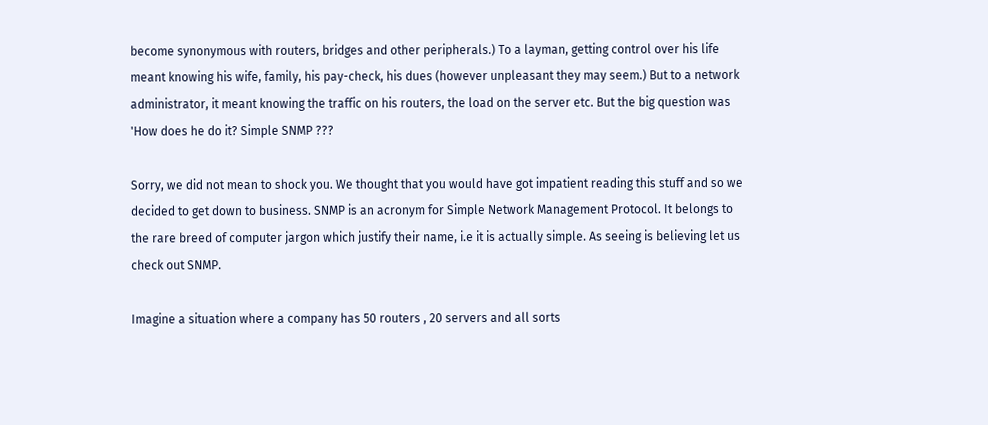become synonymous with routers, bridges and other peripherals.) To a layman, getting control over his life meant knowing his wife, family, his pay-check, his dues (however unpleasant they may seem.) But to a network administrator, it meant knowing the traffic on his routers, the load on the server etc. But the big question was 'How does he do it? Simple SNMP ???

Sorry, we did not mean to shock you. We thought that you would have got impatient reading this stuff and so we decided to get down to business. SNMP is an acronym for Simple Network Management Protocol. It belongs to the rare breed of computer jargon which justify their name, i.e it is actually simple. As seeing is believing let us check out SNMP.

Imagine a situation where a company has 50 routers , 20 servers and all sorts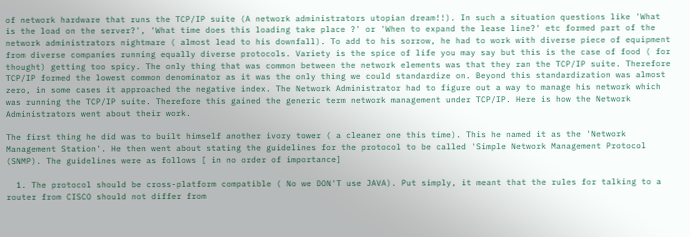of network hardware that runs the TCP/IP suite (A network administrators utopian dream!!). In such a situation questions like 'What is the load on the server?', 'What time does this loading take place ?' or 'When to expand the lease line?' etc formed part of the network administrators nightmare ( almost lead to his downfall). To add to his sorrow, he had to work with diverse piece of equipment from diverse companies running equally diverse protocols. Variety is the spice of life you may say but this is the case of food ( for thought) getting too spicy. The only thing that was common between the network elements was that they ran the TCP/IP suite. Therefore TCP/IP formed the lowest common denominator as it was the only thing we could standardize on. Beyond this standardization was almost zero, in some cases it approached the negative index. The Network Administrator had to figure out a way to manage his network which was running the TCP/IP suite. Therefore this gained the generic term network management under TCP/IP. Here is how the Network Administrators went about their work.

The first thing he did was to built himself another ivory tower ( a cleaner one this time). This he named it as the 'Network Management Station'. He then went about stating the guidelines for the protocol to be called 'Simple Network Management Protocol (SNMP). The guidelines were as follows [ in no order of importance]

  1. The protocol should be cross-platform compatible ( No we DON'T use JAVA). Put simply, it meant that the rules for talking to a router from CISCO should not differ from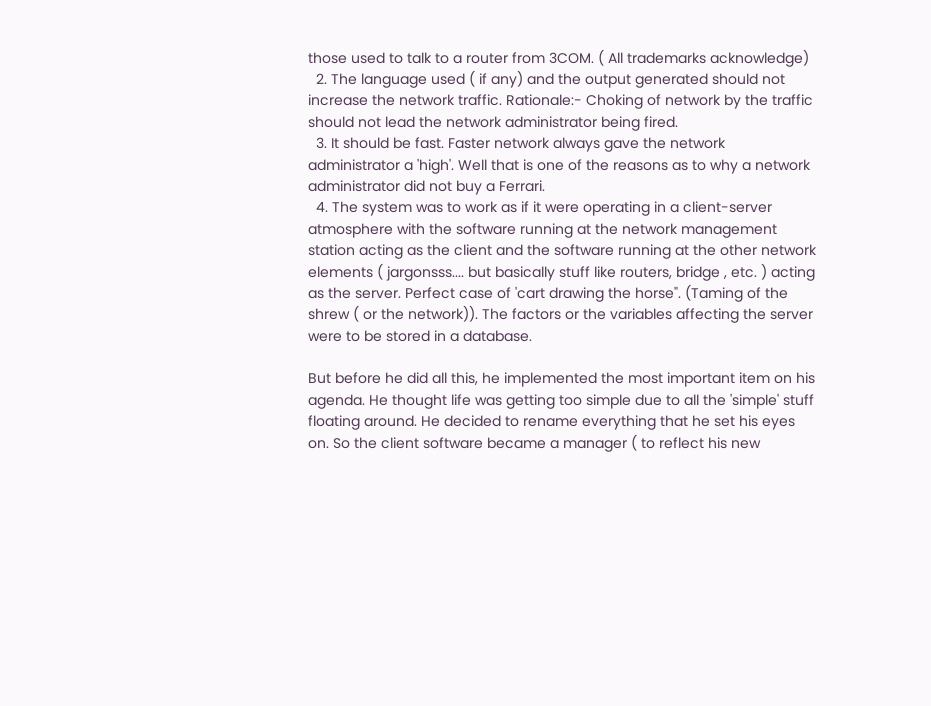those used to talk to a router from 3COM. ( All trademarks acknowledge)
  2. The language used ( if any) and the output generated should not increase the network traffic. Rationale:- Choking of network by the traffic should not lead the network administrator being fired.
  3. It should be fast. Faster network always gave the network administrator a 'high'. Well that is one of the reasons as to why a network administrator did not buy a Ferrari.
  4. The system was to work as if it were operating in a client-server atmosphere with the software running at the network management station acting as the client and the software running at the other network elements ( jargonsss.... but basically stuff like routers, bridge , etc. ) acting as the server. Perfect case of 'cart drawing the horse". (Taming of the shrew ( or the network)). The factors or the variables affecting the server were to be stored in a database.

But before he did all this, he implemented the most important item on his agenda. He thought life was getting too simple due to all the 'simple' stuff floating around. He decided to rename everything that he set his eyes on. So the client software became a manager ( to reflect his new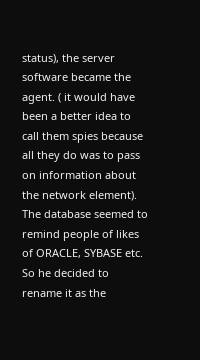status), the server software became the agent. ( it would have been a better idea to call them spies because all they do was to pass on information about the network element). The database seemed to remind people of likes of ORACLE, SYBASE etc. So he decided to rename it as the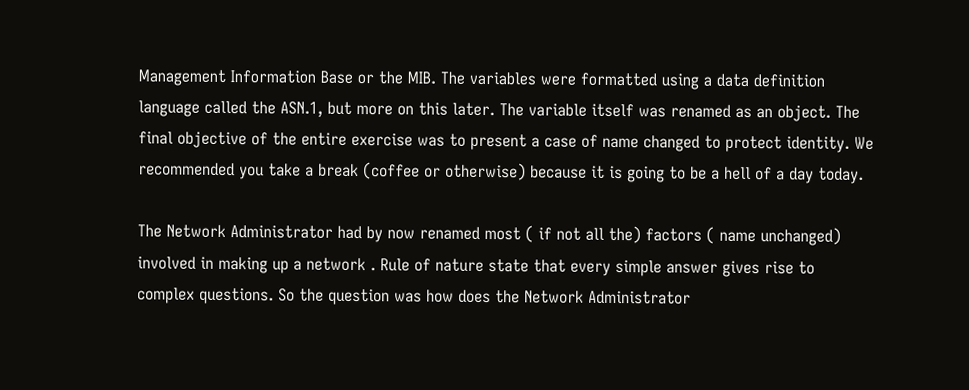Management Information Base or the MIB. The variables were formatted using a data definition language called the ASN.1, but more on this later. The variable itself was renamed as an object. The final objective of the entire exercise was to present a case of name changed to protect identity. We recommended you take a break (coffee or otherwise) because it is going to be a hell of a day today.

The Network Administrator had by now renamed most ( if not all the) factors ( name unchanged) involved in making up a network . Rule of nature state that every simple answer gives rise to complex questions. So the question was how does the Network Administrator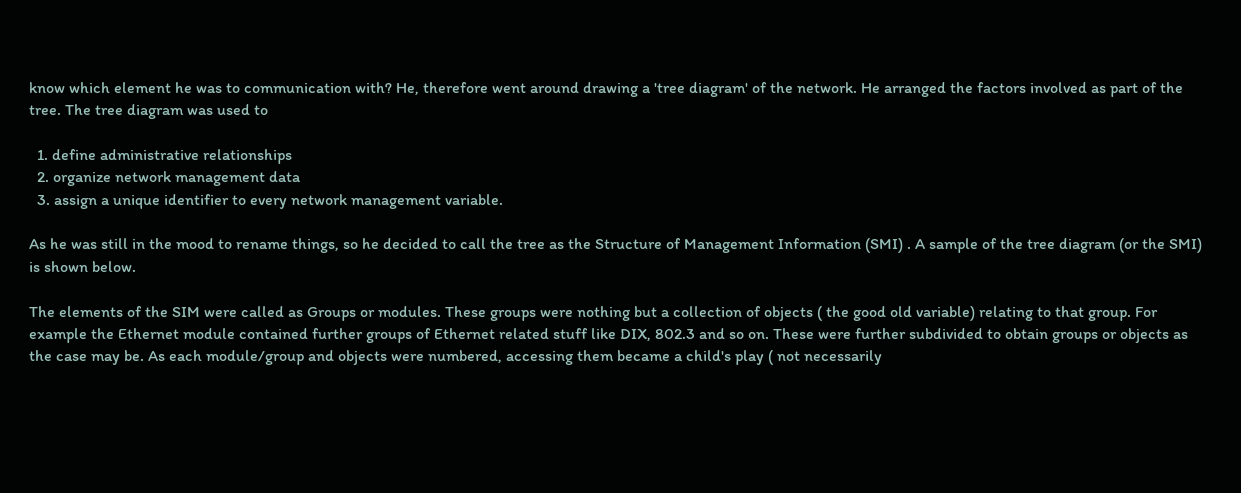know which element he was to communication with? He, therefore went around drawing a 'tree diagram' of the network. He arranged the factors involved as part of the tree. The tree diagram was used to

  1. define administrative relationships
  2. organize network management data
  3. assign a unique identifier to every network management variable.

As he was still in the mood to rename things, so he decided to call the tree as the Structure of Management Information (SMI) . A sample of the tree diagram (or the SMI) is shown below.

The elements of the SIM were called as Groups or modules. These groups were nothing but a collection of objects ( the good old variable) relating to that group. For example the Ethernet module contained further groups of Ethernet related stuff like DIX, 802.3 and so on. These were further subdivided to obtain groups or objects as the case may be. As each module/group and objects were numbered, accessing them became a child's play ( not necessarily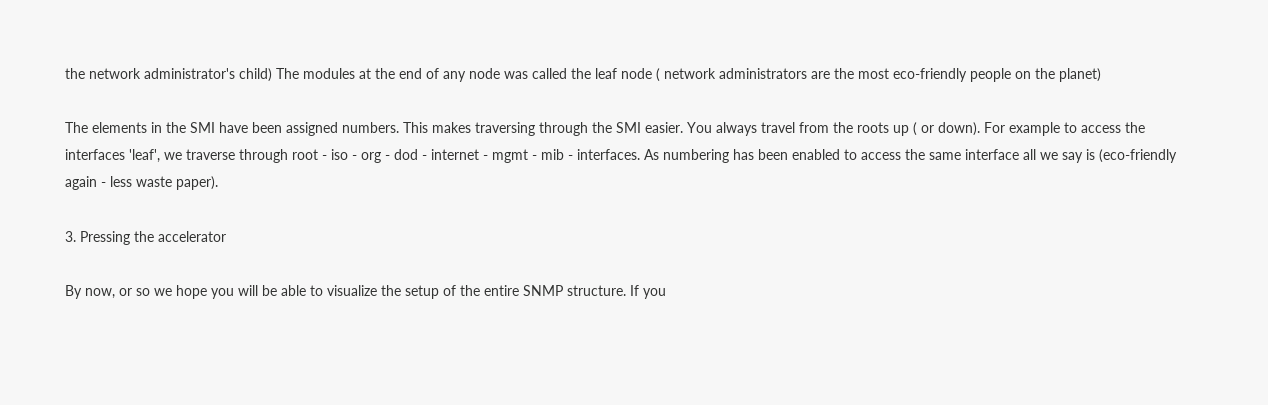the network administrator's child) The modules at the end of any node was called the leaf node ( network administrators are the most eco-friendly people on the planet)

The elements in the SMI have been assigned numbers. This makes traversing through the SMI easier. You always travel from the roots up ( or down). For example to access the interfaces 'leaf', we traverse through root - iso - org - dod - internet - mgmt - mib - interfaces. As numbering has been enabled to access the same interface all we say is (eco-friendly again - less waste paper).

3. Pressing the accelerator

By now, or so we hope you will be able to visualize the setup of the entire SNMP structure. If you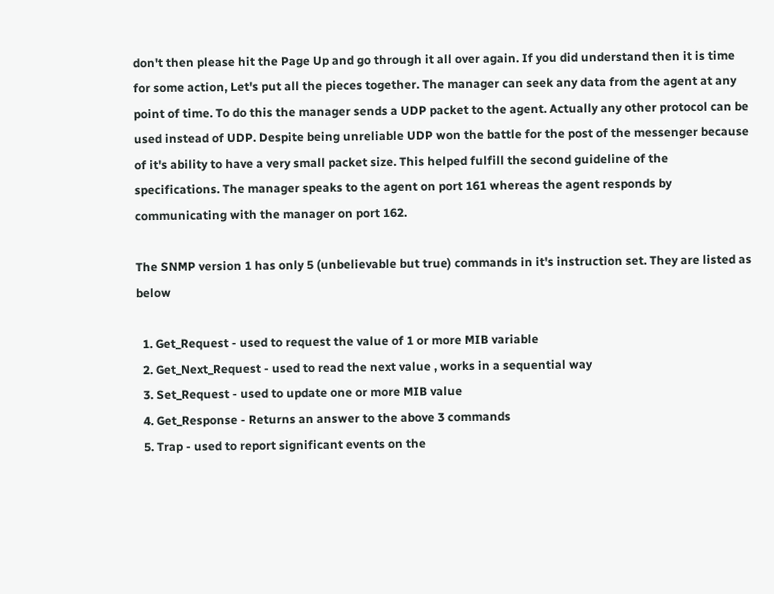don't then please hit the Page Up and go through it all over again. If you did understand then it is time for some action, Let's put all the pieces together. The manager can seek any data from the agent at any point of time. To do this the manager sends a UDP packet to the agent. Actually any other protocol can be used instead of UDP. Despite being unreliable UDP won the battle for the post of the messenger because of it's ability to have a very small packet size. This helped fulfill the second guideline of the specifications. The manager speaks to the agent on port 161 whereas the agent responds by communicating with the manager on port 162.

The SNMP version 1 has only 5 (unbelievable but true) commands in it's instruction set. They are listed as below

  1. Get_Request - used to request the value of 1 or more MIB variable
  2. Get_Next_Request - used to read the next value , works in a sequential way
  3. Set_Request - used to update one or more MIB value
  4. Get_Response - Returns an answer to the above 3 commands
  5. Trap - used to report significant events on the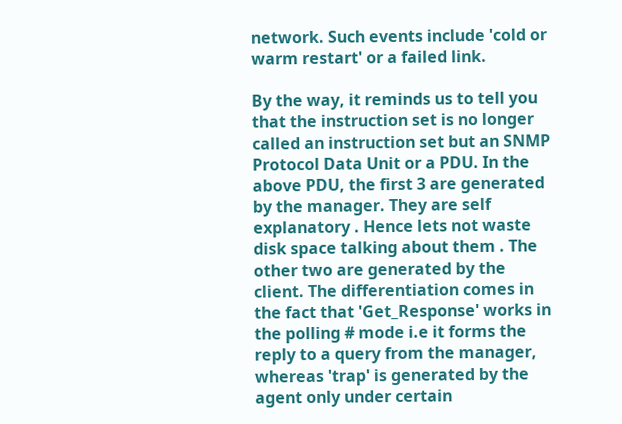network. Such events include 'cold or warm restart' or a failed link.

By the way, it reminds us to tell you that the instruction set is no longer called an instruction set but an SNMP Protocol Data Unit or a PDU. In the above PDU, the first 3 are generated by the manager. They are self explanatory . Hence lets not waste disk space talking about them . The other two are generated by the client. The differentiation comes in the fact that 'Get_Response' works in the polling # mode i.e it forms the reply to a query from the manager, whereas 'trap' is generated by the agent only under certain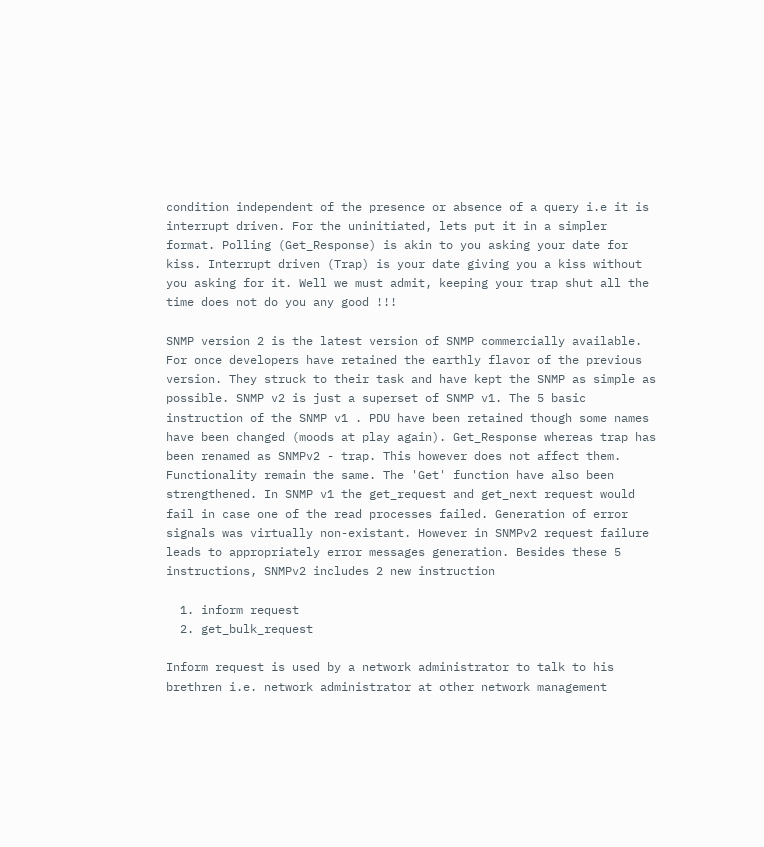condition independent of the presence or absence of a query i.e it is interrupt driven. For the uninitiated, lets put it in a simpler format. Polling (Get_Response) is akin to you asking your date for kiss. Interrupt driven (Trap) is your date giving you a kiss without you asking for it. Well we must admit, keeping your trap shut all the time does not do you any good !!!

SNMP version 2 is the latest version of SNMP commercially available. For once developers have retained the earthly flavor of the previous version. They struck to their task and have kept the SNMP as simple as possible. SNMP v2 is just a superset of SNMP v1. The 5 basic instruction of the SNMP v1 . PDU have been retained though some names have been changed (moods at play again). Get_Response whereas trap has been renamed as SNMPv2 - trap. This however does not affect them. Functionality remain the same. The 'Get' function have also been strengthened. In SNMP v1 the get_request and get_next request would fail in case one of the read processes failed. Generation of error signals was virtually non-existant. However in SNMPv2 request failure leads to appropriately error messages generation. Besides these 5 instructions, SNMPv2 includes 2 new instruction

  1. inform request
  2. get_bulk_request

Inform request is used by a network administrator to talk to his brethren i.e. network administrator at other network management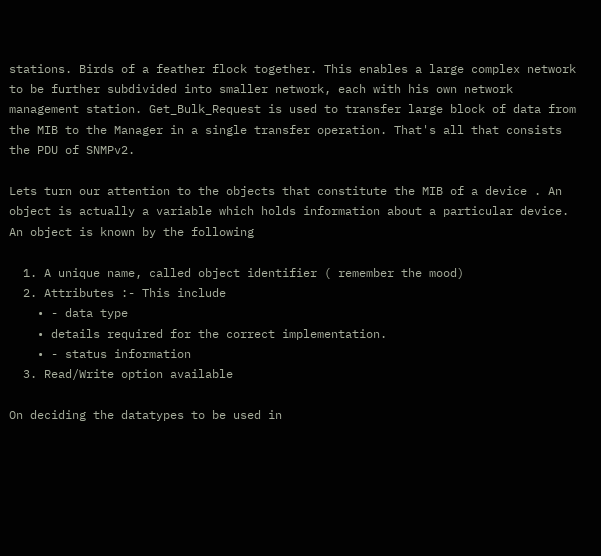stations. Birds of a feather flock together. This enables a large complex network to be further subdivided into smaller network, each with his own network management station. Get_Bulk_Request is used to transfer large block of data from the MIB to the Manager in a single transfer operation. That's all that consists the PDU of SNMPv2.

Lets turn our attention to the objects that constitute the MIB of a device . An object is actually a variable which holds information about a particular device. An object is known by the following

  1. A unique name, called object identifier ( remember the mood)
  2. Attributes :- This include
    • - data type
    • details required for the correct implementation.
    • - status information
  3. Read/Write option available

On deciding the datatypes to be used in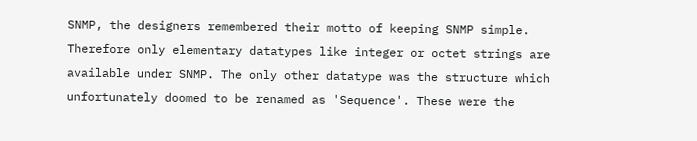SNMP, the designers remembered their motto of keeping SNMP simple. Therefore only elementary datatypes like integer or octet strings are available under SNMP. The only other datatype was the structure which unfortunately doomed to be renamed as 'Sequence'. These were the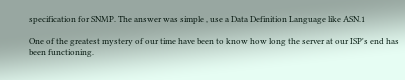specification for SNMP. The answer was simple , use a Data Definition Language like ASN.1

One of the greatest mystery of our time have been to know how long the server at our ISP's end has been functioning.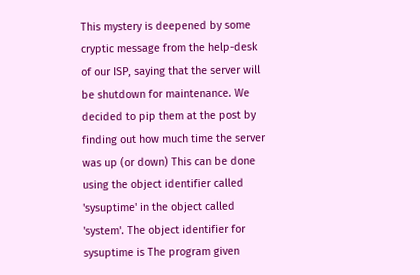This mystery is deepened by some cryptic message from the help-desk of our ISP, saying that the server will be shutdown for maintenance. We decided to pip them at the post by finding out how much time the server was up (or down) This can be done using the object identifier called 'sysuptime' in the object called 'system'. The object identifier for sysuptime is The program given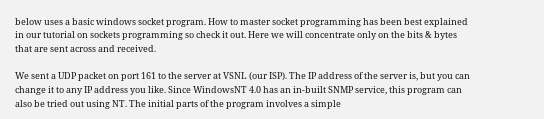below uses a basic windows socket program. How to master socket programming has been best explained in our tutorial on sockets programming so check it out. Here we will concentrate only on the bits & bytes that are sent across and received.

We sent a UDP packet on port 161 to the server at VSNL (our ISP). The IP address of the server is, but you can change it to any IP address you like. Since WindowsNT 4.0 has an in-built SNMP service, this program can also be tried out using NT. The initial parts of the program involves a simple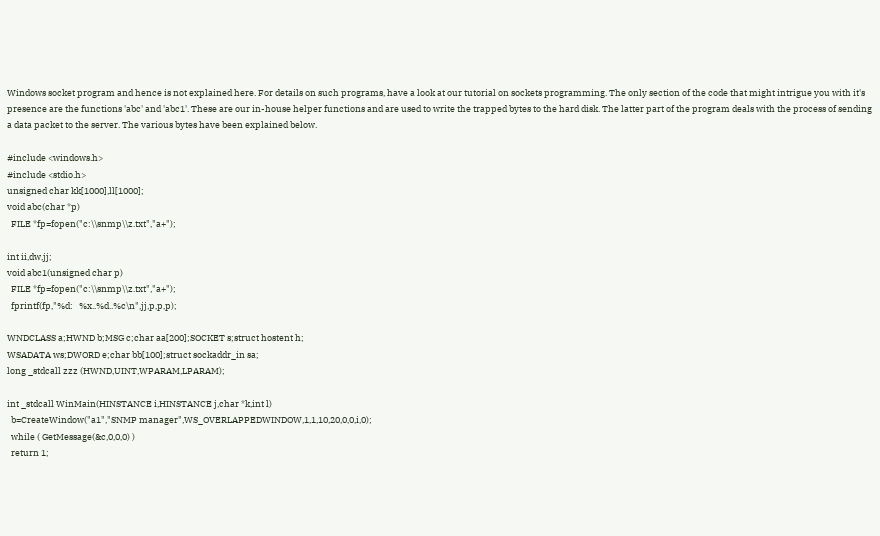Windows socket program and hence is not explained here. For details on such programs, have a look at our tutorial on sockets programming. The only section of the code that might intrigue you with it's presence are the functions 'abc' and 'abc1'. These are our in-house helper functions and are used to write the trapped bytes to the hard disk. The latter part of the program deals with the process of sending a data packet to the server. The various bytes have been explained below.

#include <windows.h>
#include <stdio.h>
unsigned char kk[1000],ll[1000];
void abc(char *p)
  FILE *fp=fopen("c:\\snmp\\z.txt","a+");

int ii,dw,jj;
void abc1(unsigned char p)
  FILE *fp=fopen("c:\\snmp\\z.txt","a+");
  fprintf(fp,"%d:   %x..%d..%c\n",jj,p,p,p);

WNDCLASS a;HWND b;MSG c;char aa[200];SOCKET s;struct hostent h;
WSADATA ws;DWORD e;char bb[100];struct sockaddr_in sa;
long _stdcall zzz (HWND,UINT,WPARAM,LPARAM);

int _stdcall WinMain(HINSTANCE i,HINSTANCE j,char *k,int l)
  b=CreateWindow("a1","SNMP manager",WS_OVERLAPPEDWINDOW,1,1,10,20,0,0,i,0);
  while ( GetMessage(&c,0,0,0) )
  return 1;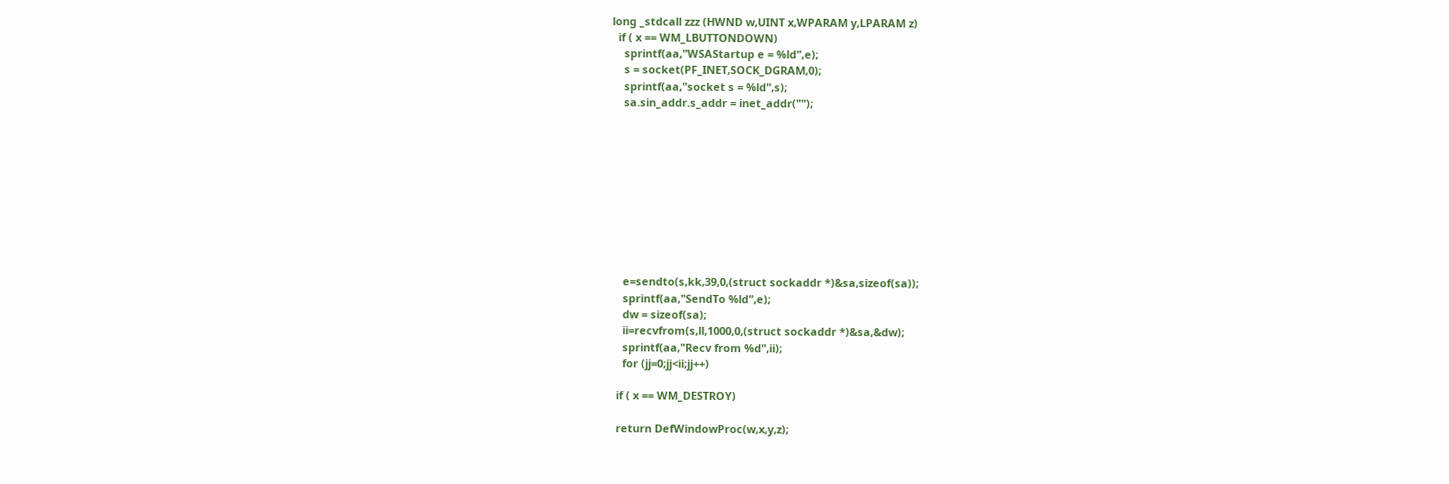long _stdcall zzz (HWND w,UINT x,WPARAM y,LPARAM z)
  if ( x == WM_LBUTTONDOWN)
    sprintf(aa,"WSAStartup e = %ld",e);
    s = socket(PF_INET,SOCK_DGRAM,0);
    sprintf(aa,"socket s = %ld",s);
    sa.sin_addr.s_addr = inet_addr("");










    e=sendto(s,kk,39,0,(struct sockaddr *)&sa,sizeof(sa));
    sprintf(aa,"SendTo %ld",e);
    dw = sizeof(sa);
    ii=recvfrom(s,ll,1000,0,(struct sockaddr *)&sa,&dw);
    sprintf(aa,"Recv from %d",ii);
    for (jj=0;jj<ii;jj++)

  if ( x == WM_DESTROY)

  return DefWindowProc(w,x,y,z);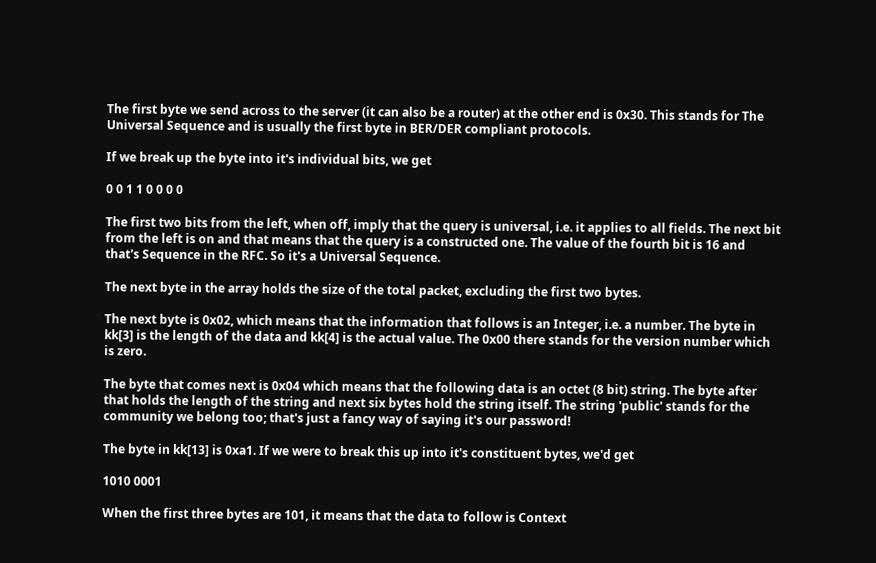The first byte we send across to the server (it can also be a router) at the other end is 0x30. This stands for The Universal Sequence and is usually the first byte in BER/DER compliant protocols.

If we break up the byte into it's individual bits, we get

0 0 1 1 0 0 0 0

The first two bits from the left, when off, imply that the query is universal, i.e. it applies to all fields. The next bit from the left is on and that means that the query is a constructed one. The value of the fourth bit is 16 and that's Sequence in the RFC. So it's a Universal Sequence.

The next byte in the array holds the size of the total packet, excluding the first two bytes.

The next byte is 0x02, which means that the information that follows is an Integer, i.e. a number. The byte in kk[3] is the length of the data and kk[4] is the actual value. The 0x00 there stands for the version number which is zero.

The byte that comes next is 0x04 which means that the following data is an octet (8 bit) string. The byte after that holds the length of the string and next six bytes hold the string itself. The string 'public' stands for the community we belong too; that's just a fancy way of saying it's our password!

The byte in kk[13] is 0xa1. If we were to break this up into it's constituent bytes, we'd get

1010 0001

When the first three bytes are 101, it means that the data to follow is Context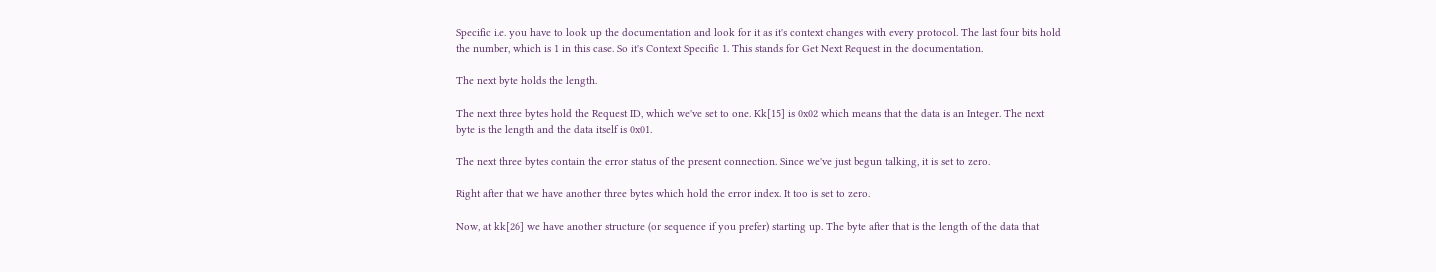Specific i.e. you have to look up the documentation and look for it as it's context changes with every protocol. The last four bits hold the number, which is 1 in this case. So it's Context Specific 1. This stands for Get Next Request in the documentation.

The next byte holds the length.

The next three bytes hold the Request ID, which we've set to one. Kk[15] is 0x02 which means that the data is an Integer. The next byte is the length and the data itself is 0x01.

The next three bytes contain the error status of the present connection. Since we've just begun talking, it is set to zero.

Right after that we have another three bytes which hold the error index. It too is set to zero.

Now, at kk[26] we have another structure (or sequence if you prefer) starting up. The byte after that is the length of the data that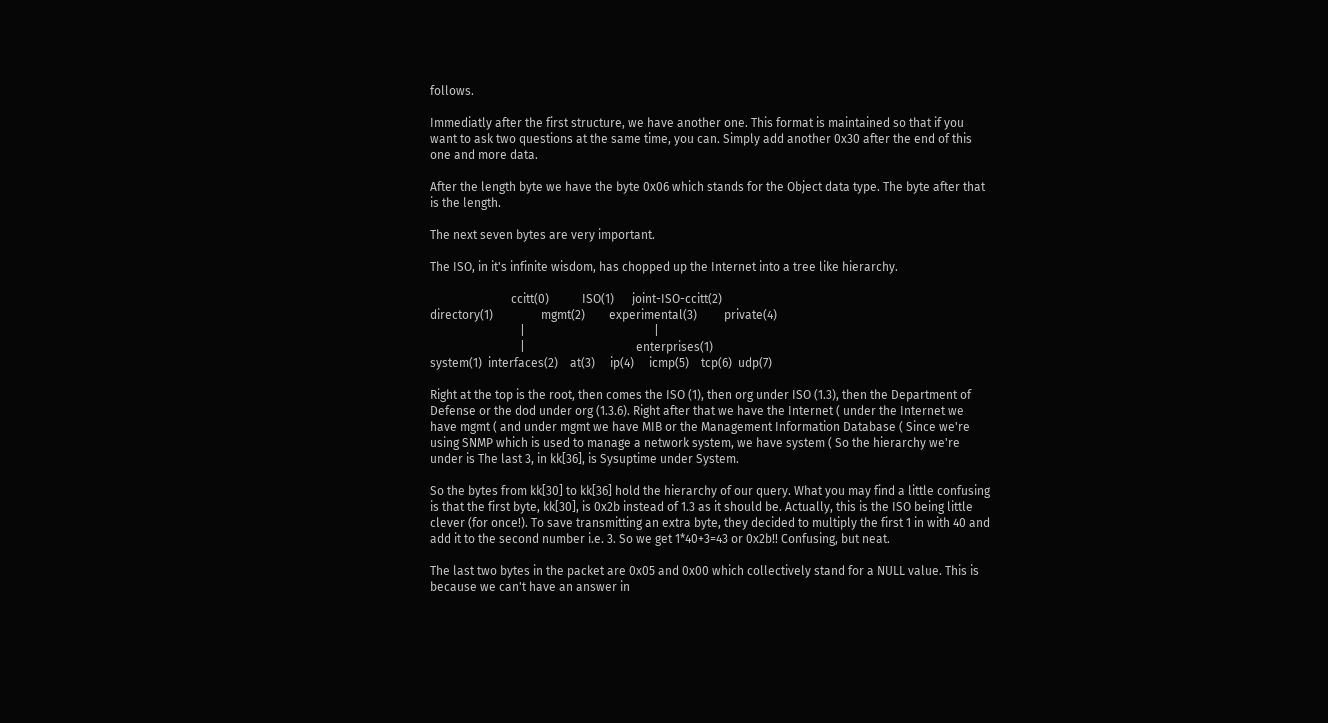follows.

Immediatly after the first structure, we have another one. This format is maintained so that if you want to ask two questions at the same time, you can. Simply add another 0x30 after the end of this one and more data.

After the length byte we have the byte 0x06 which stands for the Object data type. The byte after that is the length.

The next seven bytes are very important.

The ISO, in it's infinite wisdom, has chopped up the Internet into a tree like hierarchy.

                           ccitt(0)           ISO(1)      joint-ISO-ccitt(2)
directory(1)                mgmt(2)        experimental(3)         private(4)
                              |                                           |
                              |                                     enterprises(1)
system(1)  interfaces(2)    at(3)     ip(4)     icmp(5)    tcp(6)  udp(7)

Right at the top is the root, then comes the ISO (1), then org under ISO (1.3), then the Department of Defense or the dod under org (1.3.6). Right after that we have the Internet ( under the Internet we have mgmt ( and under mgmt we have MIB or the Management Information Database ( Since we're using SNMP which is used to manage a network system, we have system ( So the hierarchy we're under is The last 3, in kk[36], is Sysuptime under System.

So the bytes from kk[30] to kk[36] hold the hierarchy of our query. What you may find a little confusing is that the first byte, kk[30], is 0x2b instead of 1.3 as it should be. Actually, this is the ISO being little clever (for once!). To save transmitting an extra byte, they decided to multiply the first 1 in with 40 and add it to the second number i.e. 3. So we get 1*40+3=43 or 0x2b!! Confusing, but neat.

The last two bytes in the packet are 0x05 and 0x00 which collectively stand for a NULL value. This is because we can't have an answer in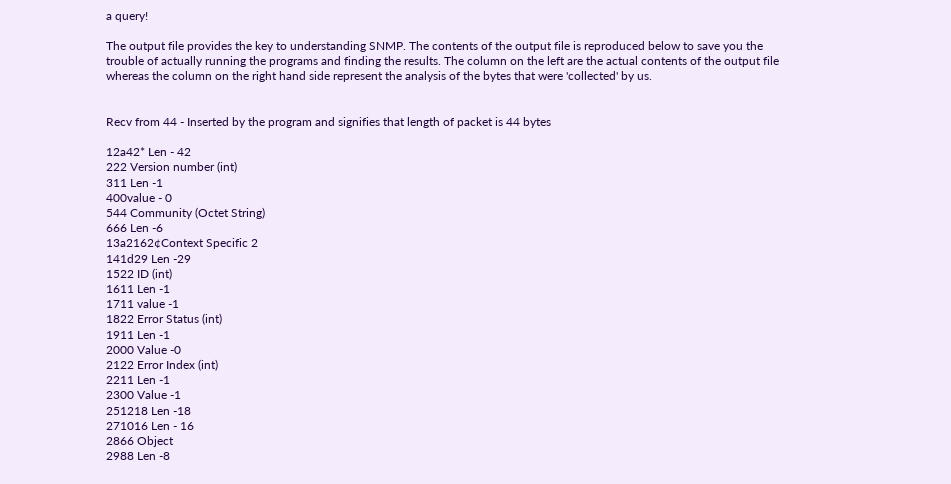a query!

The output file provides the key to understanding SNMP. The contents of the output file is reproduced below to save you the trouble of actually running the programs and finding the results. The column on the left are the actual contents of the output file whereas the column on the right hand side represent the analysis of the bytes that were 'collected' by us.


Recv from 44 - Inserted by the program and signifies that length of packet is 44 bytes

12a42* Len - 42
222 Version number (int)
311 Len -1
400value - 0
544 Community (Octet String)
666 Len -6
13a2162¢Context Specific 2
141d29 Len -29
1522 ID (int)
1611 Len -1
1711 value -1
1822 Error Status (int)
1911 Len -1
2000 Value -0
2122 Error Index (int)
2211 Len -1
2300 Value -1
251218 Len -18
271016 Len - 16
2866 Object
2988 Len -8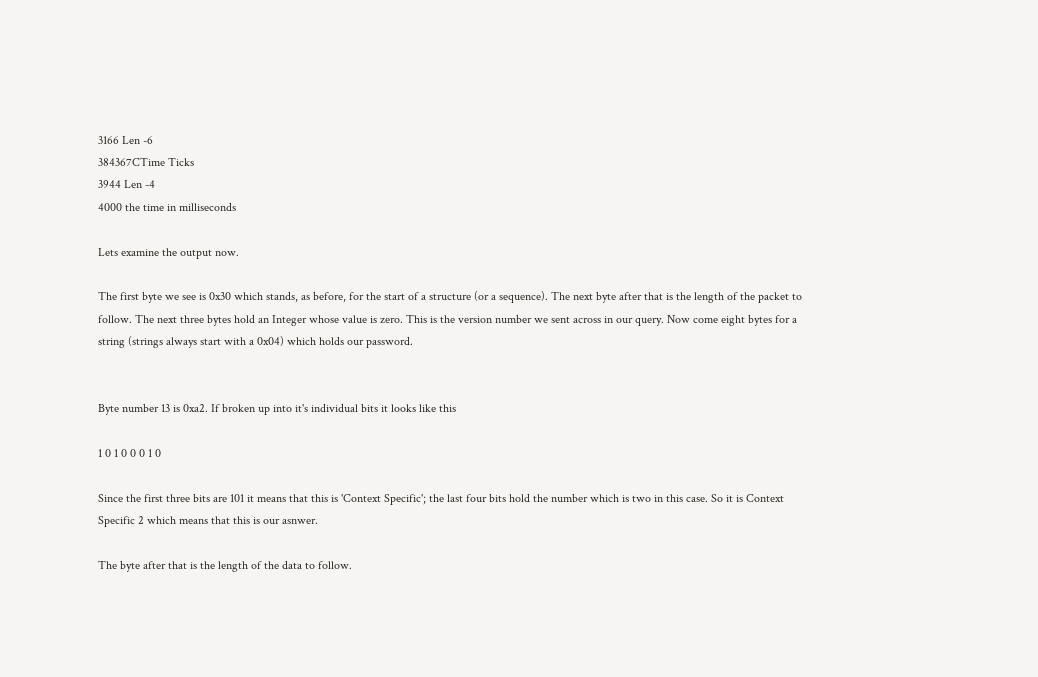3166 Len -6
384367CTime Ticks
3944 Len -4
4000 the time in milliseconds

Lets examine the output now.

The first byte we see is 0x30 which stands, as before, for the start of a structure (or a sequence). The next byte after that is the length of the packet to follow. The next three bytes hold an Integer whose value is zero. This is the version number we sent across in our query. Now come eight bytes for a string (strings always start with a 0x04) which holds our password.


Byte number 13 is 0xa2. If broken up into it's individual bits it looks like this

1 0 1 0 0 0 1 0

Since the first three bits are 101 it means that this is 'Context Specific'; the last four bits hold the number which is two in this case. So it is Context Specific 2 which means that this is our asnwer.

The byte after that is the length of the data to follow.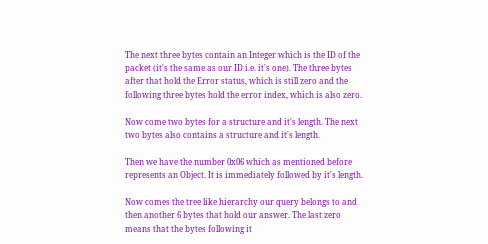The next three bytes contain an Integer which is the ID of the packet (it's the same as our ID i.e. it's one). The three bytes after that hold the Error status, which is still zero and the following three bytes hold the error index, which is also zero.

Now come two bytes for a structure and it's length. The next two bytes also contains a structure and it's length.

Then we have the number 0x06 which as mentioned before represents an Object. It is immediately followed by it's length.

Now comes the tree like hierarchy our query belongs to and then another 6 bytes that hold our answer. The last zero means that the bytes following it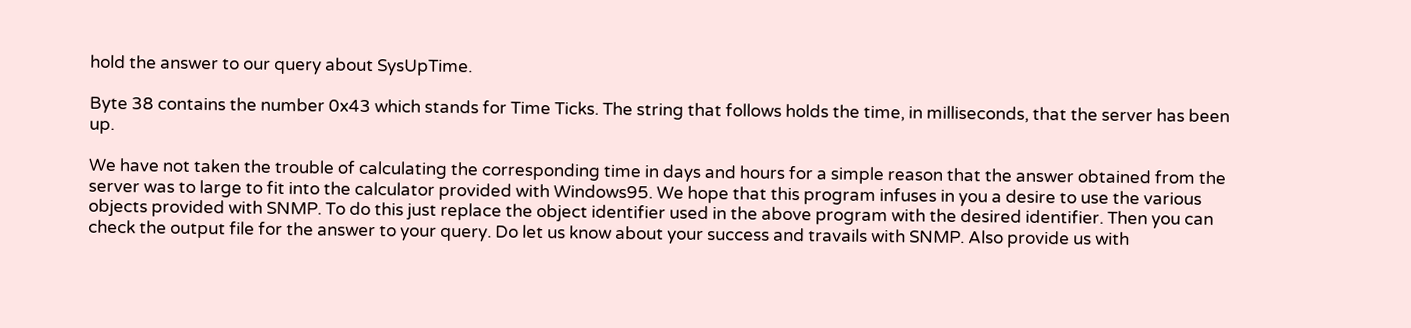hold the answer to our query about SysUpTime.

Byte 38 contains the number 0x43 which stands for Time Ticks. The string that follows holds the time, in milliseconds, that the server has been up.

We have not taken the trouble of calculating the corresponding time in days and hours for a simple reason that the answer obtained from the server was to large to fit into the calculator provided with Windows95. We hope that this program infuses in you a desire to use the various objects provided with SNMP. To do this just replace the object identifier used in the above program with the desired identifier. Then you can check the output file for the answer to your query. Do let us know about your success and travails with SNMP. Also provide us with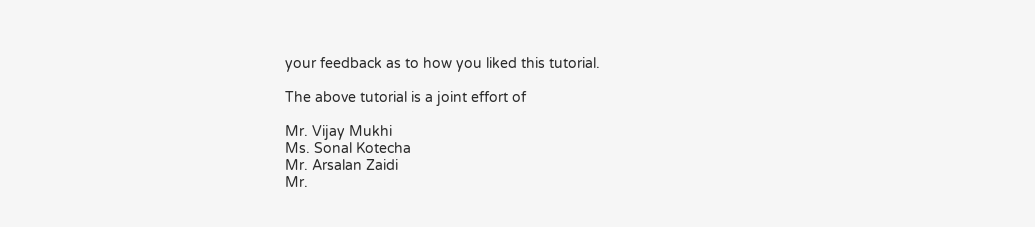your feedback as to how you liked this tutorial.

The above tutorial is a joint effort of

Mr. Vijay Mukhi
Ms. Sonal Kotecha
Mr. Arsalan Zaidi
Mr.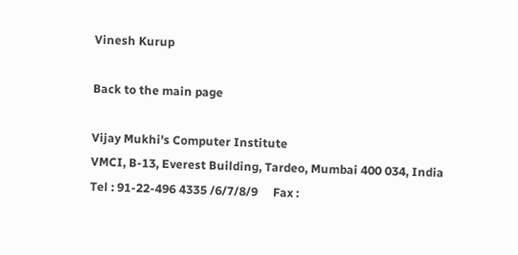Vinesh Kurup

Back to the main page

Vijay Mukhi's Computer Institute
VMCI, B-13, Everest Building, Tardeo, Mumbai 400 034, India
Tel : 91-22-496 4335 /6/7/8/9     Fax :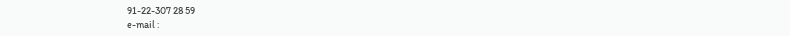91-22-307 28 59
e-mail :